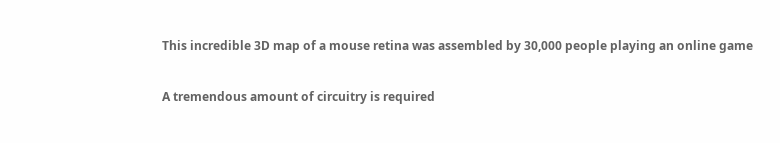This incredible 3D map of a mouse retina was assembled by 30,000 people playing an online game

A tremendous amount of circuitry is required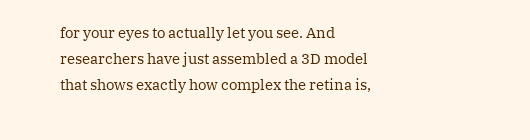for your eyes to actually let you see. And researchers have just assembled a 3D model that shows exactly how complex the retina is,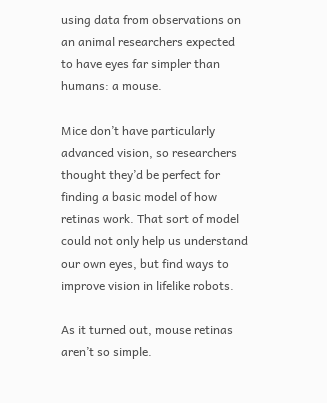using data from observations on an animal researchers expected to have eyes far simpler than humans: a mouse.

Mice don’t have particularly advanced vision, so researchers thought they’d be perfect for finding a basic model of how retinas work. That sort of model could not only help us understand our own eyes, but find ways to improve vision in lifelike robots.

As it turned out, mouse retinas aren’t so simple.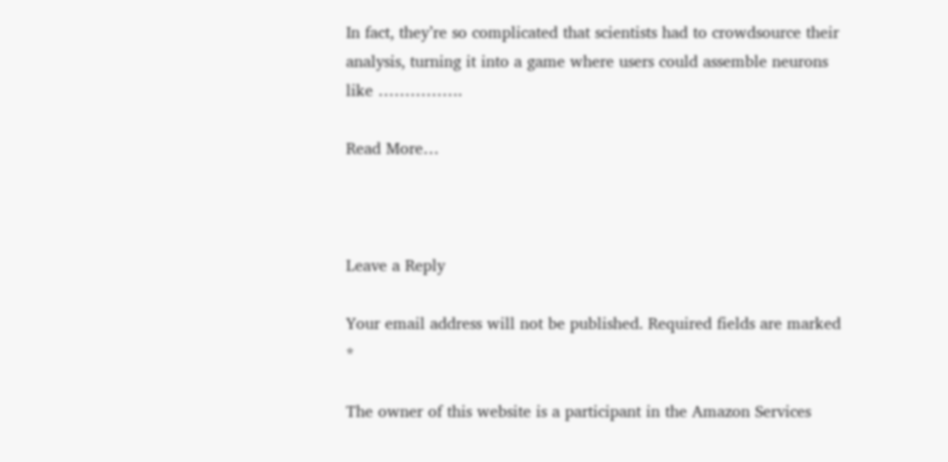In fact, they’re so complicated that scientists had to crowdsource their analysis, turning it into a game where users could assemble neurons like …………….

Read More…



Leave a Reply

Your email address will not be published. Required fields are marked *

The owner of this website is a participant in the Amazon Services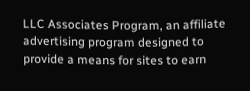LLC Associates Program, an affiliate advertising program designed to provide a means for sites to earn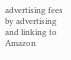advertising fees by advertising and linking to Amazon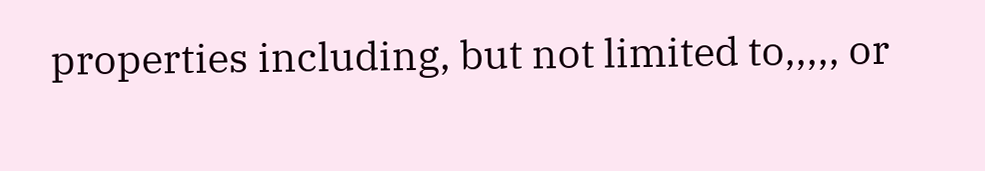properties including, but not limited to,,,,, or